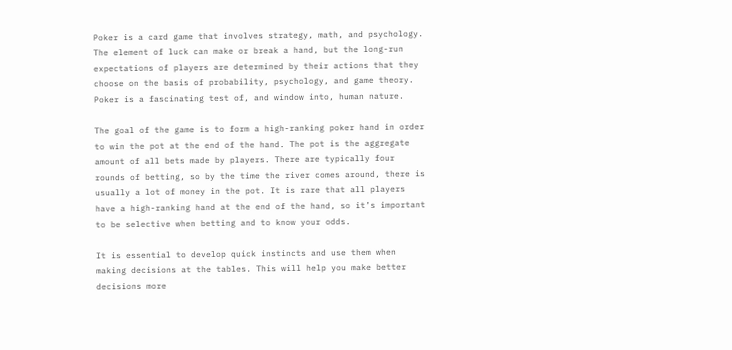Poker is a card game that involves strategy, math, and psychology. The element of luck can make or break a hand, but the long-run expectations of players are determined by their actions that they choose on the basis of probability, psychology, and game theory. Poker is a fascinating test of, and window into, human nature.

The goal of the game is to form a high-ranking poker hand in order to win the pot at the end of the hand. The pot is the aggregate amount of all bets made by players. There are typically four rounds of betting, so by the time the river comes around, there is usually a lot of money in the pot. It is rare that all players have a high-ranking hand at the end of the hand, so it’s important to be selective when betting and to know your odds.

It is essential to develop quick instincts and use them when making decisions at the tables. This will help you make better decisions more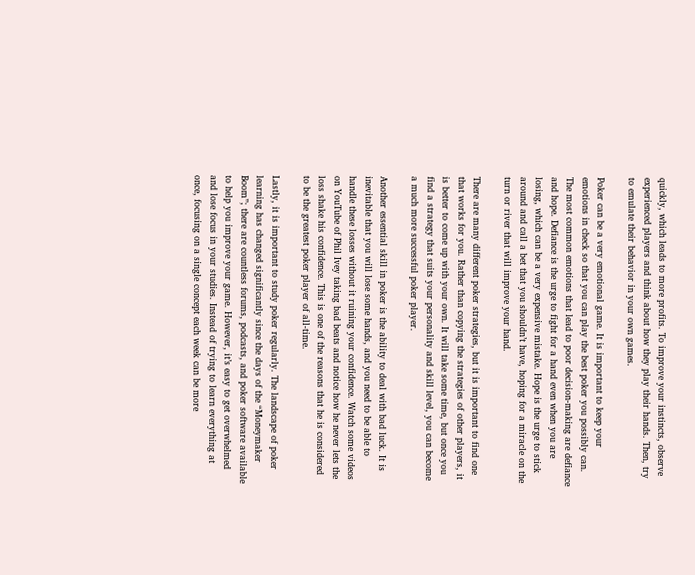quickly, which leads to more profits. To improve your instincts, observe experienced players and think about how they play their hands. Then, try to emulate their behavior in your own games.

Poker can be a very emotional game. It is important to keep your emotions in check so that you can play the best poker you possibly can. The most common emotions that lead to poor decision-making are defiance and hope. Defiance is the urge to fight for a hand even when you are losing, which can be a very expensive mistake. Hope is the urge to stick around and call a bet that you shouldn’t have, hoping for a miracle on the turn or river that will improve your hand.

There are many different poker strategies, but it is important to find one that works for you. Rather than copying the strategies of other players, it is better to come up with your own. It will take some time, but once you find a strategy that suits your personality and skill level, you can become a much more successful poker player.

Another essential skill in poker is the ability to deal with bad luck. It is inevitable that you will lose some hands, and you need to be able to handle these losses without it ruining your confidence. Watch some videos on YouTube of Phil Ivey taking bad beats and notice how he never lets the loss shake his confidence. This is one of the reasons that he is considered to be the greatest poker player of all-time.

Lastly, it is important to study poker regularly. The landscape of poker learning has changed significantly since the days of the “Moneymaker Boom”; there are countless forums, podcasts, and poker software available to help you improve your game. However, it’s easy to get overwhelmed and lose focus in your studies. Instead of trying to learn everything at once, focusing on a single concept each week can be more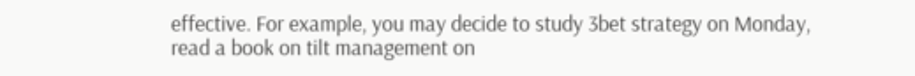effective. For example, you may decide to study 3bet strategy on Monday, read a book on tilt management on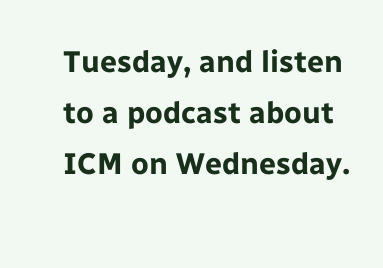Tuesday, and listen to a podcast about ICM on Wednesday.